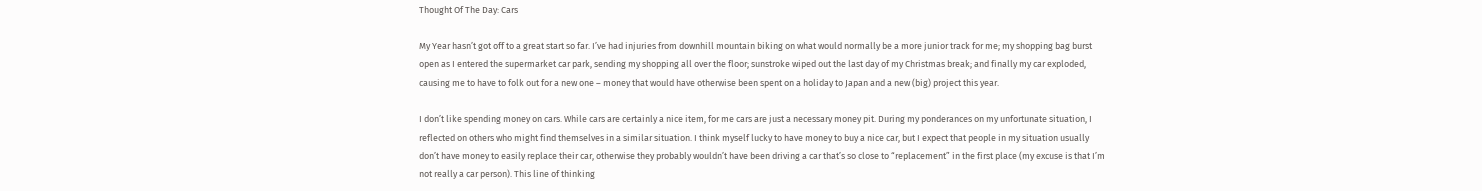Thought Of The Day: Cars

My Year hasn’t got off to a great start so far. I’ve had injuries from downhill mountain biking on what would normally be a more junior track for me; my shopping bag burst open as I entered the supermarket car park, sending my shopping all over the floor; sunstroke wiped out the last day of my Christmas break; and finally my car exploded, causing me to have to folk out for a new one – money that would have otherwise been spent on a holiday to Japan and a new (big) project this year.

I don’t like spending money on cars. While cars are certainly a nice item, for me cars are just a necessary money pit. During my ponderances on my unfortunate situation, I reflected on others who might find themselves in a similar situation. I think myself lucky to have money to buy a nice car, but I expect that people in my situation usually don’t have money to easily replace their car, otherwise they probably wouldn’t have been driving a car that’s so close to “replacement” in the first place (my excuse is that I’m not really a car person). This line of thinking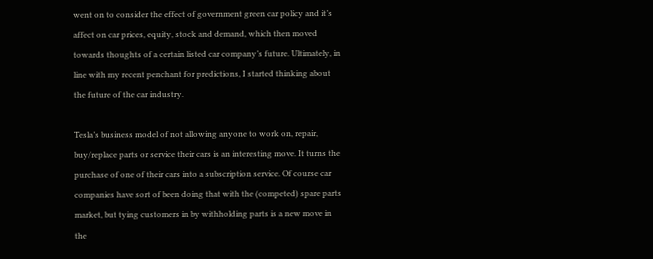went on to consider the effect of government green car policy and it’s affect on car prices, equity, stock and demand, which then moved towards thoughts of a certain listed car company’s future. Ultimately, in line with my recent penchant for predictions, I started thinking about the future of the car industry.

Tesla’s business model of not allowing anyone to work on, repair, buy/replace parts or service their cars is an interesting move. It turns the purchase of one of their cars into a subscription service. Of course car companies have sort of been doing that with the (competed) spare parts market, but tying customers in by withholding parts is a new move in the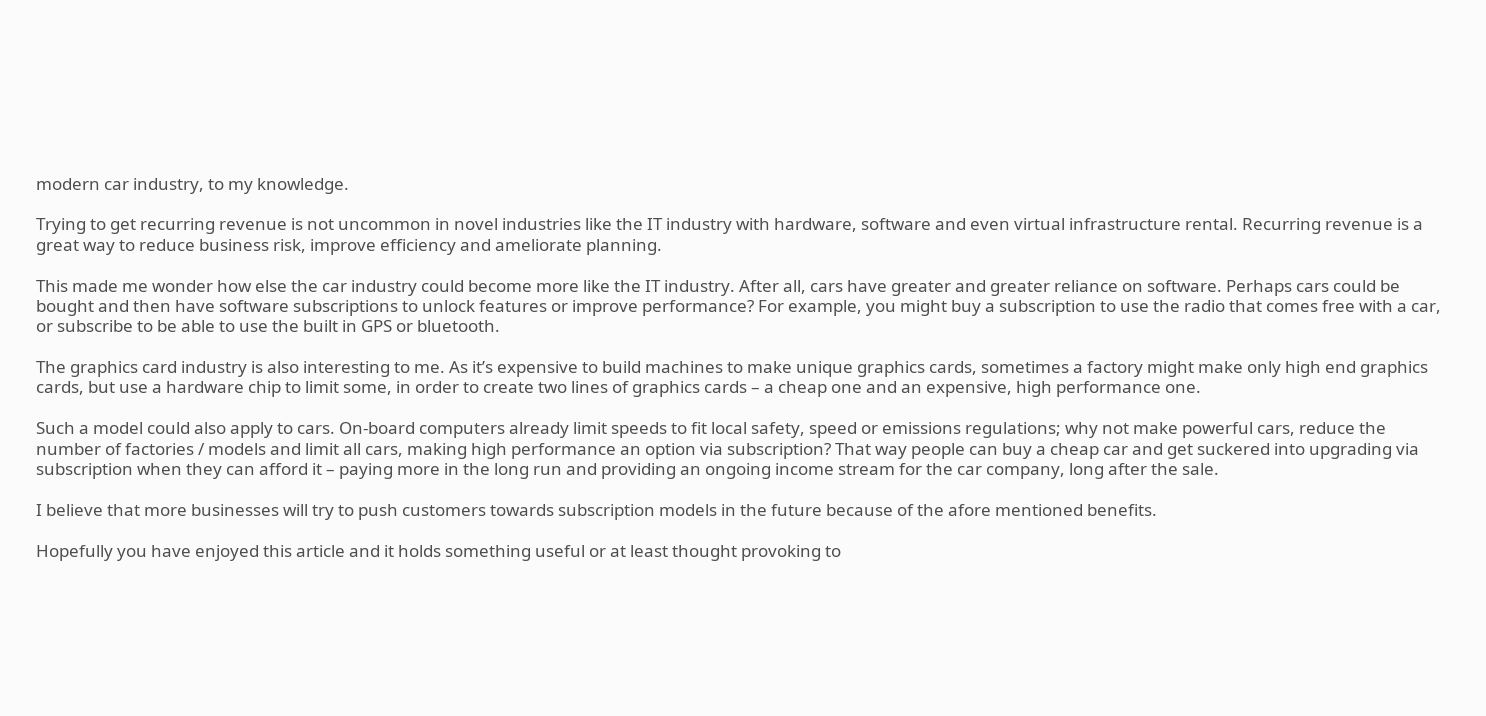modern car industry, to my knowledge.

Trying to get recurring revenue is not uncommon in novel industries like the IT industry with hardware, software and even virtual infrastructure rental. Recurring revenue is a great way to reduce business risk, improve efficiency and ameliorate planning.

This made me wonder how else the car industry could become more like the IT industry. After all, cars have greater and greater reliance on software. Perhaps cars could be bought and then have software subscriptions to unlock features or improve performance? For example, you might buy a subscription to use the radio that comes free with a car, or subscribe to be able to use the built in GPS or bluetooth.

The graphics card industry is also interesting to me. As it’s expensive to build machines to make unique graphics cards, sometimes a factory might make only high end graphics cards, but use a hardware chip to limit some, in order to create two lines of graphics cards – a cheap one and an expensive, high performance one.

Such a model could also apply to cars. On-board computers already limit speeds to fit local safety, speed or emissions regulations; why not make powerful cars, reduce the number of factories / models and limit all cars, making high performance an option via subscription? That way people can buy a cheap car and get suckered into upgrading via subscription when they can afford it – paying more in the long run and providing an ongoing income stream for the car company, long after the sale.

I believe that more businesses will try to push customers towards subscription models in the future because of the afore mentioned benefits.

Hopefully you have enjoyed this article and it holds something useful or at least thought provoking to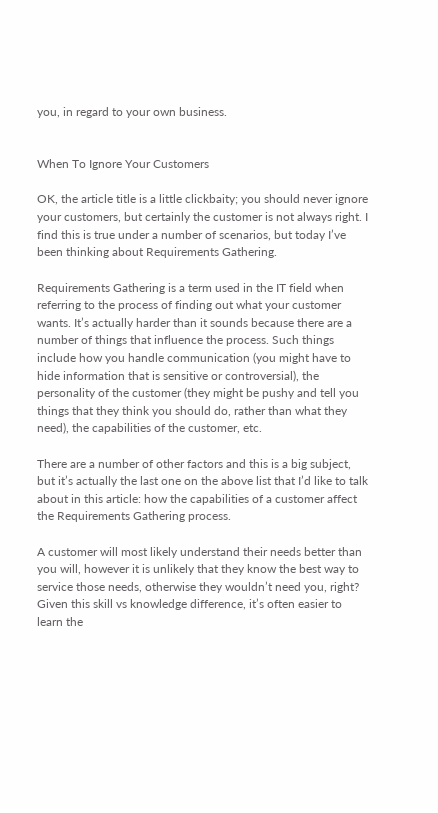you, in regard to your own business.


When To Ignore Your Customers

OK, the article title is a little clickbaity; you should never ignore your customers, but certainly the customer is not always right. I find this is true under a number of scenarios, but today I’ve been thinking about Requirements Gathering.

Requirements Gathering is a term used in the IT field when referring to the process of finding out what your customer wants. It’s actually harder than it sounds because there are a number of things that influence the process. Such things include how you handle communication (you might have to hide information that is sensitive or controversial), the personality of the customer (they might be pushy and tell you things that they think you should do, rather than what they need), the capabilities of the customer, etc.

There are a number of other factors and this is a big subject, but it’s actually the last one on the above list that I’d like to talk about in this article: how the capabilities of a customer affect the Requirements Gathering process.

A customer will most likely understand their needs better than you will, however it is unlikely that they know the best way to service those needs, otherwise they wouldn’t need you, right? Given this skill vs knowledge difference, it’s often easier to learn the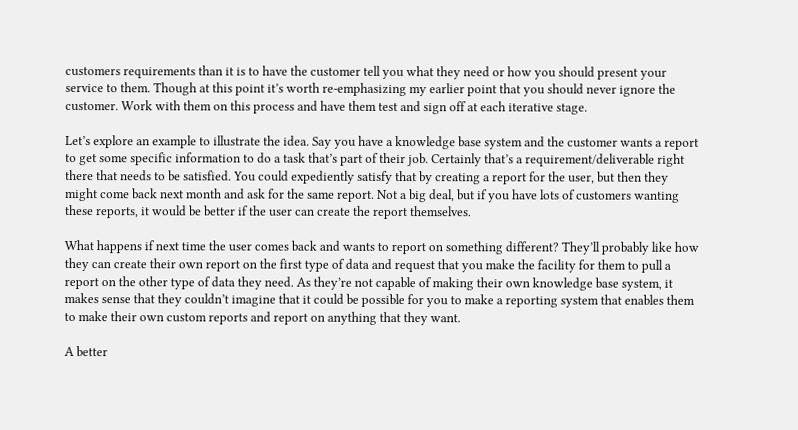customers requirements than it is to have the customer tell you what they need or how you should present your service to them. Though at this point it’s worth re-emphasizing my earlier point that you should never ignore the customer. Work with them on this process and have them test and sign off at each iterative stage.

Let’s explore an example to illustrate the idea. Say you have a knowledge base system and the customer wants a report to get some specific information to do a task that’s part of their job. Certainly that’s a requirement/deliverable right there that needs to be satisfied. You could expediently satisfy that by creating a report for the user, but then they might come back next month and ask for the same report. Not a big deal, but if you have lots of customers wanting these reports, it would be better if the user can create the report themselves.

What happens if next time the user comes back and wants to report on something different? They’ll probably like how they can create their own report on the first type of data and request that you make the facility for them to pull a report on the other type of data they need. As they’re not capable of making their own knowledge base system, it makes sense that they couldn’t imagine that it could be possible for you to make a reporting system that enables them to make their own custom reports and report on anything that they want.

A better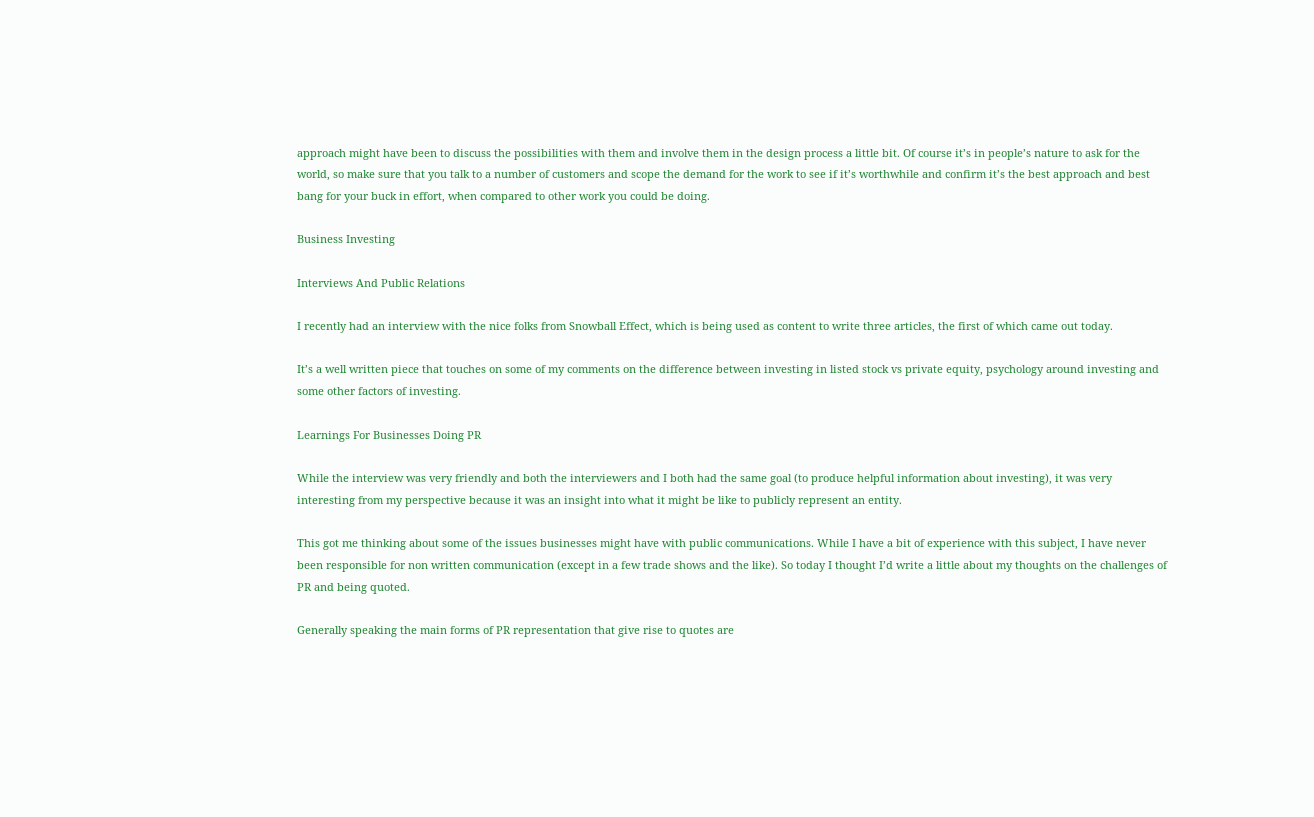approach might have been to discuss the possibilities with them and involve them in the design process a little bit. Of course it’s in people’s nature to ask for the world, so make sure that you talk to a number of customers and scope the demand for the work to see if it’s worthwhile and confirm it’s the best approach and best bang for your buck in effort, when compared to other work you could be doing.

Business Investing

Interviews And Public Relations

I recently had an interview with the nice folks from Snowball Effect, which is being used as content to write three articles, the first of which came out today.

It’s a well written piece that touches on some of my comments on the difference between investing in listed stock vs private equity, psychology around investing and some other factors of investing.

Learnings For Businesses Doing PR

While the interview was very friendly and both the interviewers and I both had the same goal (to produce helpful information about investing), it was very interesting from my perspective because it was an insight into what it might be like to publicly represent an entity.

This got me thinking about some of the issues businesses might have with public communications. While I have a bit of experience with this subject, I have never been responsible for non written communication (except in a few trade shows and the like). So today I thought I’d write a little about my thoughts on the challenges of PR and being quoted.

Generally speaking the main forms of PR representation that give rise to quotes are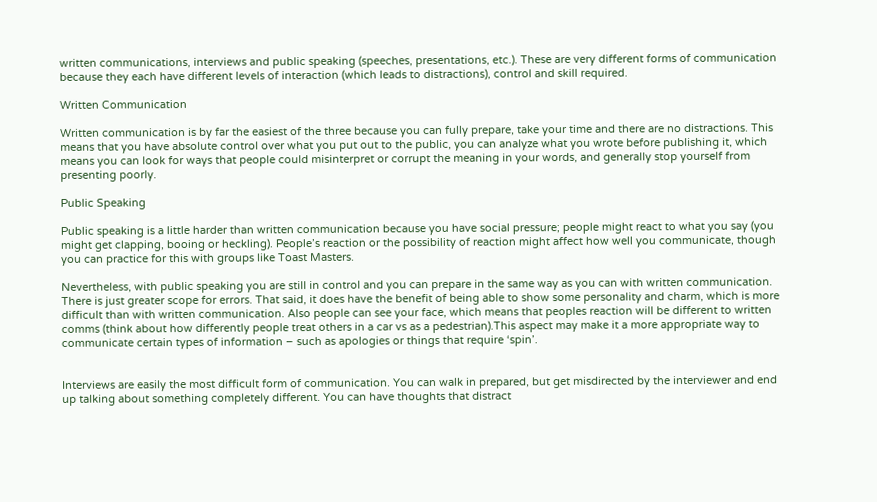written communications, interviews and public speaking (speeches, presentations, etc.). These are very different forms of communication because they each have different levels of interaction (which leads to distractions), control and skill required.

Written Communication

Written communication is by far the easiest of the three because you can fully prepare, take your time and there are no distractions. This means that you have absolute control over what you put out to the public, you can analyze what you wrote before publishing it, which means you can look for ways that people could misinterpret or corrupt the meaning in your words, and generally stop yourself from presenting poorly.

Public Speaking

Public speaking is a little harder than written communication because you have social pressure; people might react to what you say (you might get clapping, booing or heckling). People’s reaction or the possibility of reaction might affect how well you communicate, though you can practice for this with groups like Toast Masters.

Nevertheless, with public speaking you are still in control and you can prepare in the same way as you can with written communication. There is just greater scope for errors. That said, it does have the benefit of being able to show some personality and charm, which is more difficult than with written communication. Also people can see your face, which means that peoples reaction will be different to written comms (think about how differently people treat others in a car vs as a pedestrian).This aspect may make it a more appropriate way to communicate certain types of information – such as apologies or things that require ‘spin’.


Interviews are easily the most difficult form of communication. You can walk in prepared, but get misdirected by the interviewer and end up talking about something completely different. You can have thoughts that distract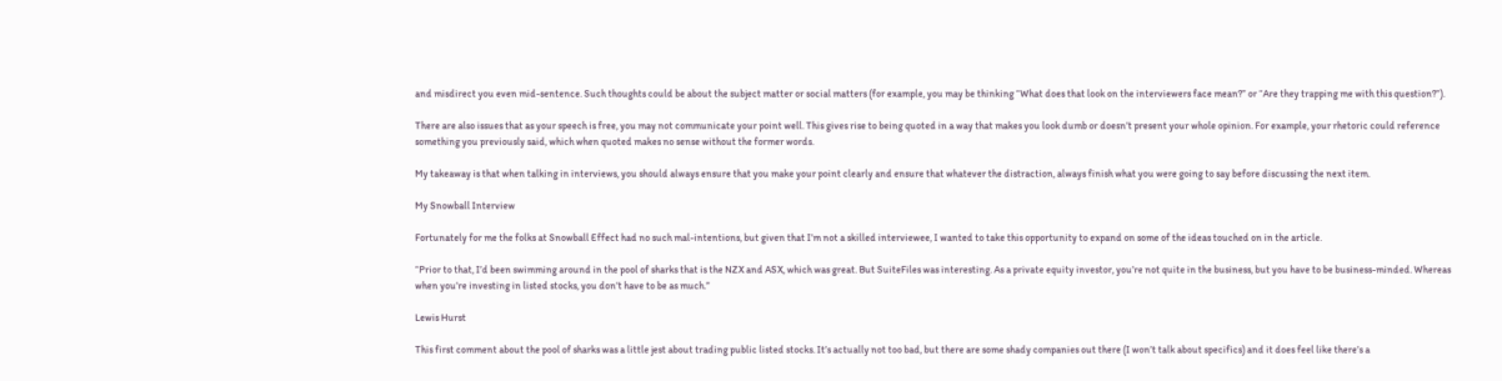and misdirect you even mid-sentence. Such thoughts could be about the subject matter or social matters (for example, you may be thinking “What does that look on the interviewers face mean?” or “Are they trapping me with this question?”).

There are also issues that as your speech is free, you may not communicate your point well. This gives rise to being quoted in a way that makes you look dumb or doesn’t present your whole opinion. For example, your rhetoric could reference something you previously said, which when quoted makes no sense without the former words.

My takeaway is that when talking in interviews, you should always ensure that you make your point clearly and ensure that whatever the distraction, always finish what you were going to say before discussing the next item.

My Snowball Interview

Fortunately for me the folks at Snowball Effect had no such mal-intentions, but given that I’m not a skilled interviewee, I wanted to take this opportunity to expand on some of the ideas touched on in the article.

“Prior to that, I’d been swimming around in the pool of sharks that is the NZX and ASX, which was great. But SuiteFiles was interesting. As a private equity investor, you’re not quite in the business, but you have to be business-minded. Whereas when you’re investing in listed stocks, you don’t have to be as much.”

Lewis Hurst

This first comment about the pool of sharks was a little jest about trading public listed stocks. It’s actually not too bad, but there are some shady companies out there (I won’t talk about specifics) and it does feel like there’s a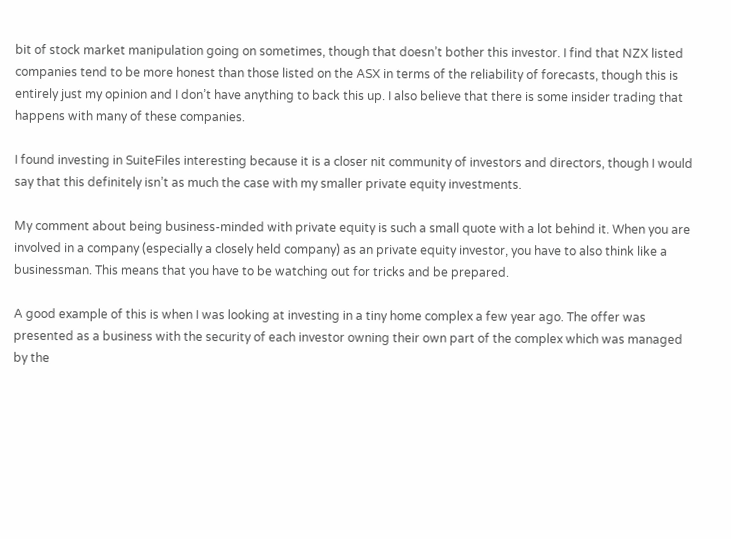bit of stock market manipulation going on sometimes, though that doesn’t bother this investor. I find that NZX listed companies tend to be more honest than those listed on the ASX in terms of the reliability of forecasts, though this is entirely just my opinion and I don’t have anything to back this up. I also believe that there is some insider trading that happens with many of these companies.

I found investing in SuiteFiles interesting because it is a closer nit community of investors and directors, though I would say that this definitely isn’t as much the case with my smaller private equity investments.

My comment about being business-minded with private equity is such a small quote with a lot behind it. When you are involved in a company (especially a closely held company) as an private equity investor, you have to also think like a businessman. This means that you have to be watching out for tricks and be prepared.

A good example of this is when I was looking at investing in a tiny home complex a few year ago. The offer was presented as a business with the security of each investor owning their own part of the complex which was managed by the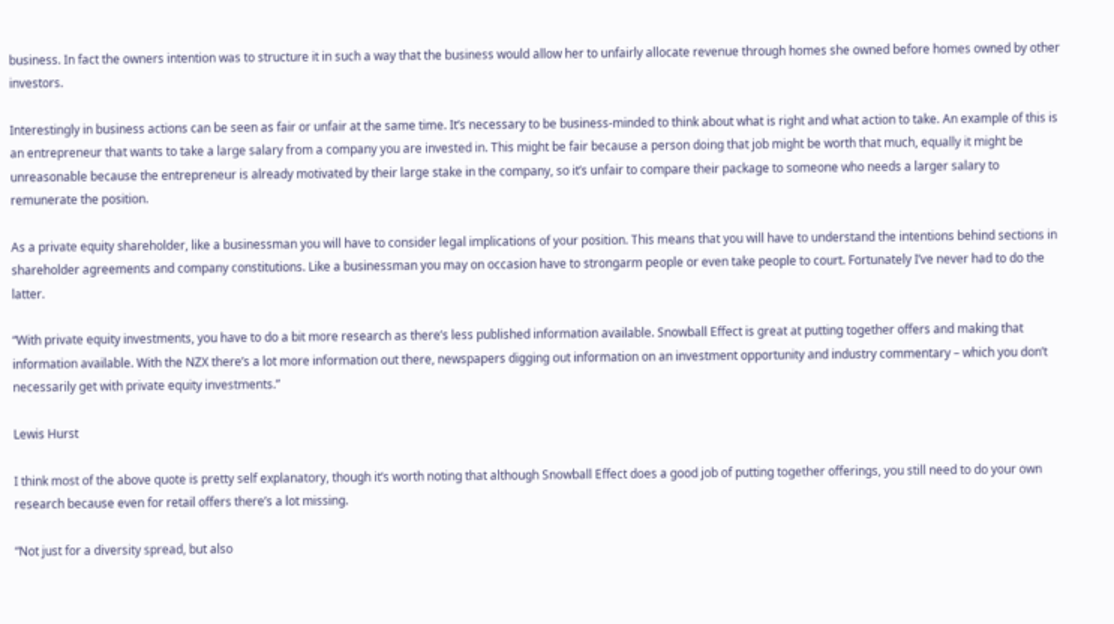business. In fact the owners intention was to structure it in such a way that the business would allow her to unfairly allocate revenue through homes she owned before homes owned by other investors.

Interestingly in business actions can be seen as fair or unfair at the same time. It’s necessary to be business-minded to think about what is right and what action to take. An example of this is an entrepreneur that wants to take a large salary from a company you are invested in. This might be fair because a person doing that job might be worth that much, equally it might be unreasonable because the entrepreneur is already motivated by their large stake in the company, so it’s unfair to compare their package to someone who needs a larger salary to remunerate the position.

As a private equity shareholder, like a businessman you will have to consider legal implications of your position. This means that you will have to understand the intentions behind sections in shareholder agreements and company constitutions. Like a businessman you may on occasion have to strongarm people or even take people to court. Fortunately I’ve never had to do the latter.

“With private equity investments, you have to do a bit more research as there’s less published information available. Snowball Effect is great at putting together offers and making that information available. With the NZX there’s a lot more information out there, newspapers digging out information on an investment opportunity and industry commentary – which you don’t necessarily get with private equity investments.”

Lewis Hurst

I think most of the above quote is pretty self explanatory, though it’s worth noting that although Snowball Effect does a good job of putting together offerings, you still need to do your own research because even for retail offers there’s a lot missing.

“Not just for a diversity spread, but also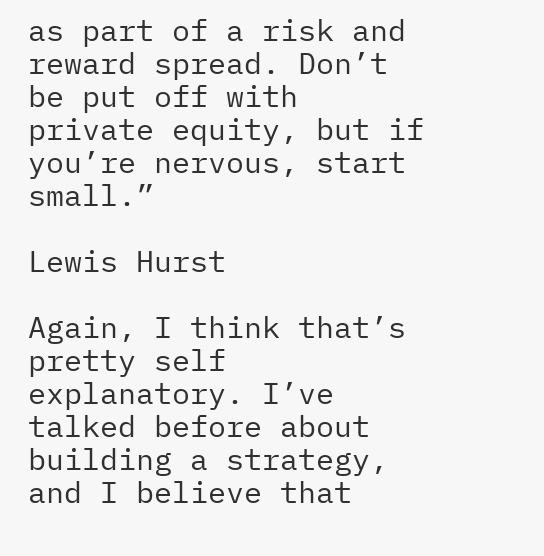as part of a risk and reward spread. Don’t be put off with private equity, but if you’re nervous, start small.”

Lewis Hurst

Again, I think that’s pretty self explanatory. I’ve talked before about building a strategy, and I believe that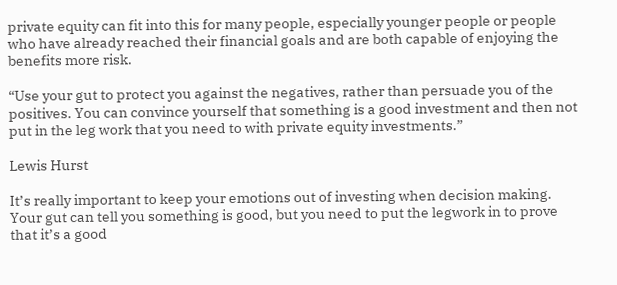private equity can fit into this for many people, especially younger people or people who have already reached their financial goals and are both capable of enjoying the benefits more risk.

“Use your gut to protect you against the negatives, rather than persuade you of the positives. You can convince yourself that something is a good investment and then not put in the leg work that you need to with private equity investments.”

Lewis Hurst

It’s really important to keep your emotions out of investing when decision making. Your gut can tell you something is good, but you need to put the legwork in to prove that it’s a good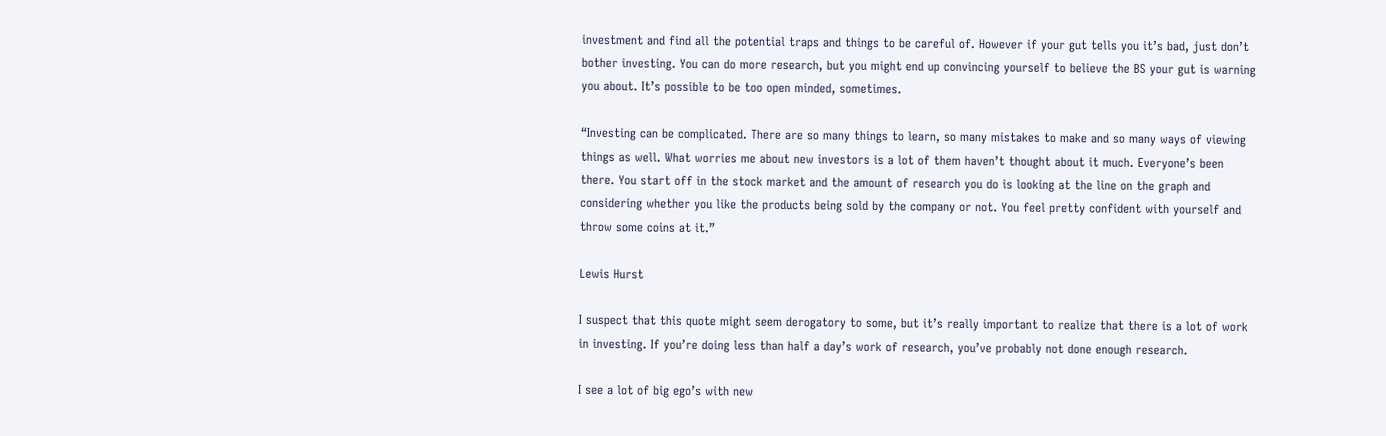investment and find all the potential traps and things to be careful of. However if your gut tells you it’s bad, just don’t bother investing. You can do more research, but you might end up convincing yourself to believe the BS your gut is warning you about. It’s possible to be too open minded, sometimes.

“Investing can be complicated. There are so many things to learn, so many mistakes to make and so many ways of viewing things as well. What worries me about new investors is a lot of them haven’t thought about it much. Everyone’s been there. You start off in the stock market and the amount of research you do is looking at the line on the graph and considering whether you like the products being sold by the company or not. You feel pretty confident with yourself and throw some coins at it.”

Lewis Hurst

I suspect that this quote might seem derogatory to some, but it’s really important to realize that there is a lot of work in investing. If you’re doing less than half a day’s work of research, you’ve probably not done enough research.

I see a lot of big ego’s with new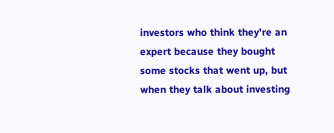investors who think they’re an expert because they bought some stocks that went up, but when they talk about investing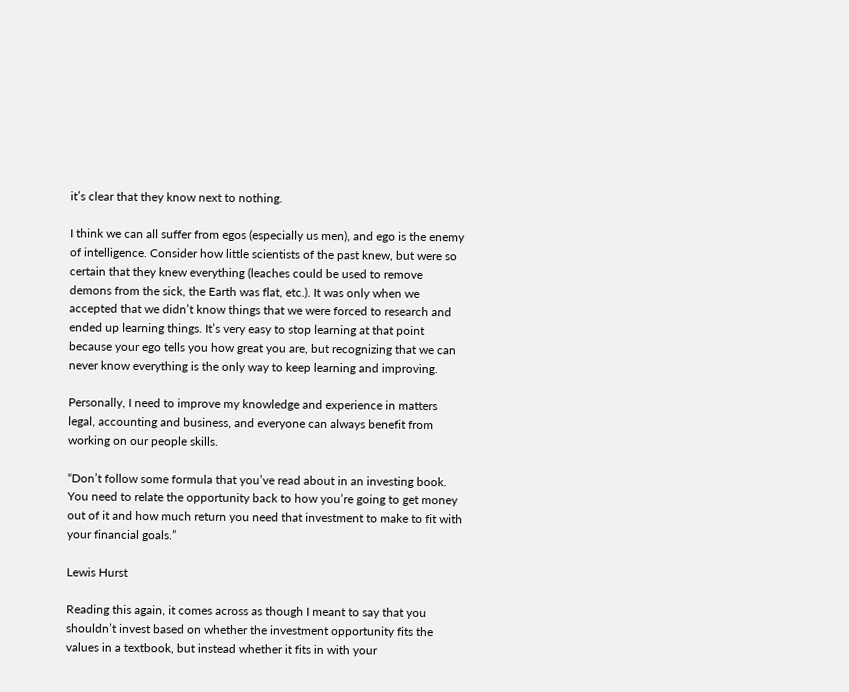it’s clear that they know next to nothing.

I think we can all suffer from egos (especially us men), and ego is the enemy of intelligence. Consider how little scientists of the past knew, but were so certain that they knew everything (leaches could be used to remove demons from the sick, the Earth was flat, etc.). It was only when we accepted that we didn’t know things that we were forced to research and ended up learning things. It’s very easy to stop learning at that point because your ego tells you how great you are, but recognizing that we can never know everything is the only way to keep learning and improving.

Personally, I need to improve my knowledge and experience in matters legal, accounting and business, and everyone can always benefit from working on our people skills.

“Don’t follow some formula that you’ve read about in an investing book. You need to relate the opportunity back to how you’re going to get money out of it and how much return you need that investment to make to fit with your financial goals.”

Lewis Hurst

Reading this again, it comes across as though I meant to say that you shouldn’t invest based on whether the investment opportunity fits the values in a textbook, but instead whether it fits in with your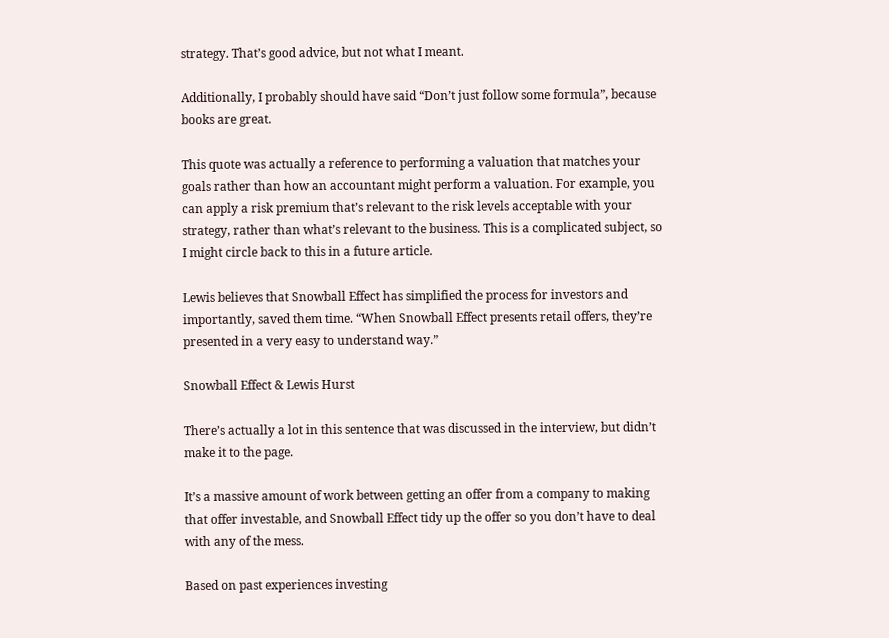strategy. That’s good advice, but not what I meant.

Additionally, I probably should have said “Don’t just follow some formula”, because books are great.

This quote was actually a reference to performing a valuation that matches your goals rather than how an accountant might perform a valuation. For example, you can apply a risk premium that’s relevant to the risk levels acceptable with your strategy, rather than what’s relevant to the business. This is a complicated subject, so I might circle back to this in a future article.

Lewis believes that Snowball Effect has simplified the process for investors and importantly, saved them time. “When Snowball Effect presents retail offers, they’re presented in a very easy to understand way.”

Snowball Effect & Lewis Hurst

There’s actually a lot in this sentence that was discussed in the interview, but didn’t make it to the page.

It’s a massive amount of work between getting an offer from a company to making that offer investable, and Snowball Effect tidy up the offer so you don’t have to deal with any of the mess.

Based on past experiences investing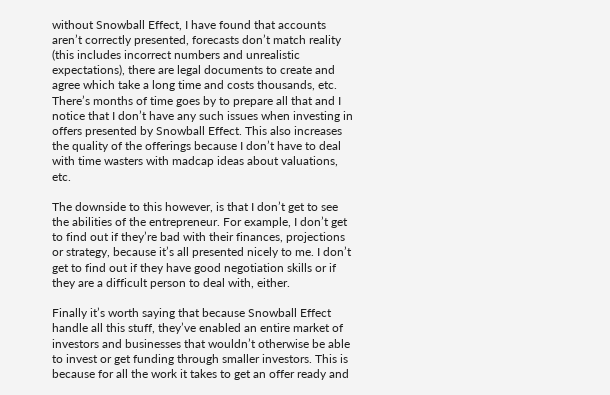without Snowball Effect, I have found that accounts aren’t correctly presented, forecasts don’t match reality (this includes incorrect numbers and unrealistic expectations), there are legal documents to create and agree which take a long time and costs thousands, etc. There’s months of time goes by to prepare all that and I notice that I don’t have any such issues when investing in offers presented by Snowball Effect. This also increases the quality of the offerings because I don’t have to deal with time wasters with madcap ideas about valuations, etc.

The downside to this however, is that I don’t get to see the abilities of the entrepreneur. For example, I don’t get to find out if they’re bad with their finances, projections or strategy, because it’s all presented nicely to me. I don’t get to find out if they have good negotiation skills or if they are a difficult person to deal with, either.

Finally it’s worth saying that because Snowball Effect handle all this stuff, they’ve enabled an entire market of investors and businesses that wouldn’t otherwise be able to invest or get funding through smaller investors. This is because for all the work it takes to get an offer ready and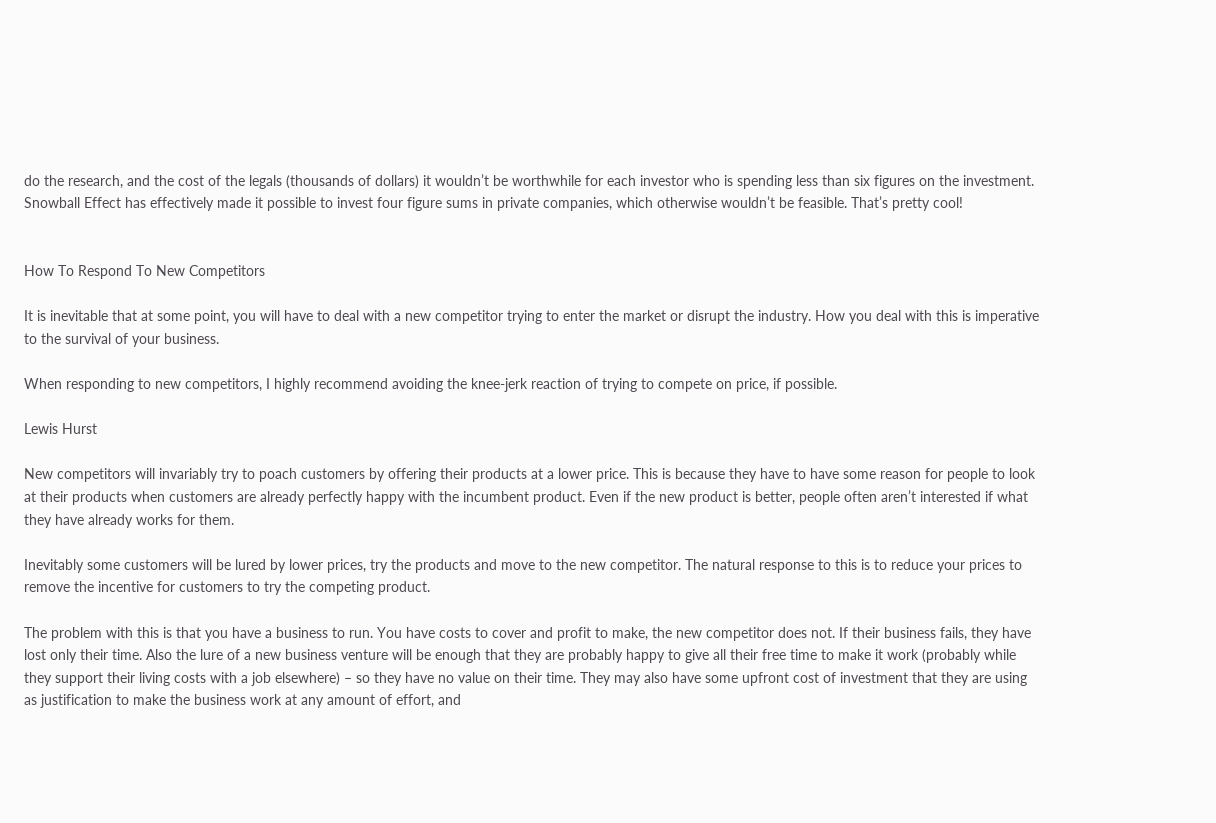do the research, and the cost of the legals (thousands of dollars) it wouldn’t be worthwhile for each investor who is spending less than six figures on the investment. Snowball Effect has effectively made it possible to invest four figure sums in private companies, which otherwise wouldn’t be feasible. That’s pretty cool!


How To Respond To New Competitors

It is inevitable that at some point, you will have to deal with a new competitor trying to enter the market or disrupt the industry. How you deal with this is imperative to the survival of your business.

When responding to new competitors, I highly recommend avoiding the knee-jerk reaction of trying to compete on price, if possible.

Lewis Hurst

New competitors will invariably try to poach customers by offering their products at a lower price. This is because they have to have some reason for people to look at their products when customers are already perfectly happy with the incumbent product. Even if the new product is better, people often aren’t interested if what they have already works for them.

Inevitably some customers will be lured by lower prices, try the products and move to the new competitor. The natural response to this is to reduce your prices to remove the incentive for customers to try the competing product.

The problem with this is that you have a business to run. You have costs to cover and profit to make, the new competitor does not. If their business fails, they have lost only their time. Also the lure of a new business venture will be enough that they are probably happy to give all their free time to make it work (probably while they support their living costs with a job elsewhere) – so they have no value on their time. They may also have some upfront cost of investment that they are using as justification to make the business work at any amount of effort, and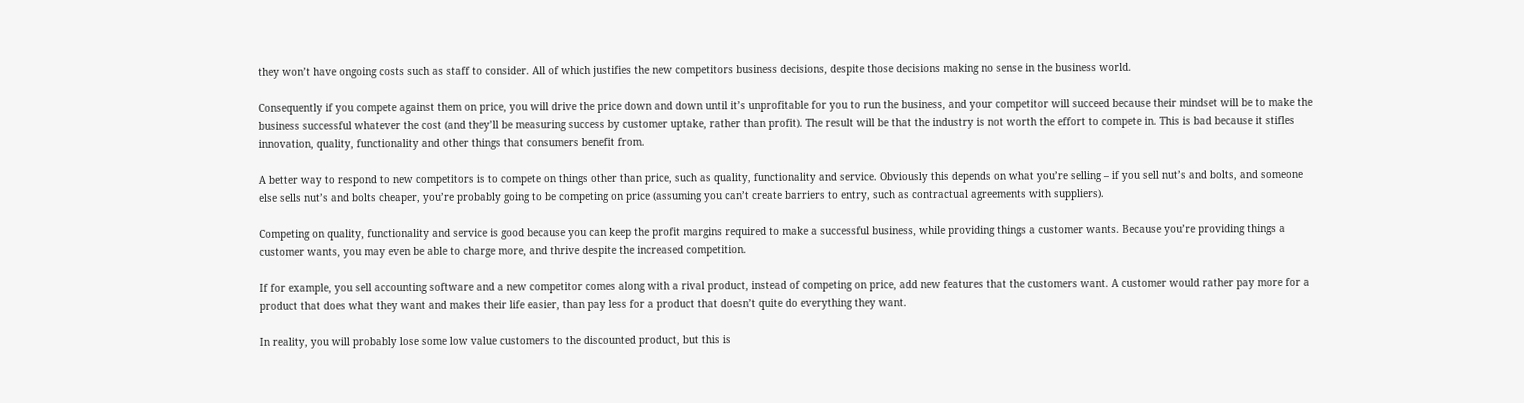they won’t have ongoing costs such as staff to consider. All of which justifies the new competitors business decisions, despite those decisions making no sense in the business world.

Consequently if you compete against them on price, you will drive the price down and down until it’s unprofitable for you to run the business, and your competitor will succeed because their mindset will be to make the business successful whatever the cost (and they’ll be measuring success by customer uptake, rather than profit). The result will be that the industry is not worth the effort to compete in. This is bad because it stifles innovation, quality, functionality and other things that consumers benefit from.

A better way to respond to new competitors is to compete on things other than price, such as quality, functionality and service. Obviously this depends on what you’re selling – if you sell nut’s and bolts, and someone else sells nut’s and bolts cheaper, you’re probably going to be competing on price (assuming you can’t create barriers to entry, such as contractual agreements with suppliers).

Competing on quality, functionality and service is good because you can keep the profit margins required to make a successful business, while providing things a customer wants. Because you’re providing things a customer wants, you may even be able to charge more, and thrive despite the increased competition.

If for example, you sell accounting software and a new competitor comes along with a rival product, instead of competing on price, add new features that the customers want. A customer would rather pay more for a product that does what they want and makes their life easier, than pay less for a product that doesn’t quite do everything they want.

In reality, you will probably lose some low value customers to the discounted product, but this is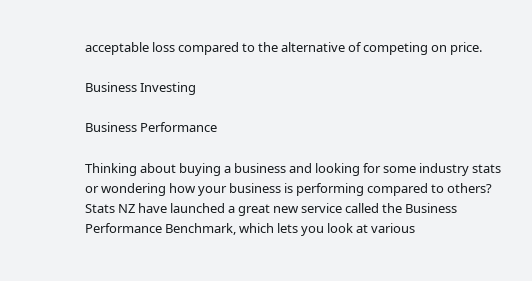acceptable loss compared to the alternative of competing on price.

Business Investing

Business Performance

Thinking about buying a business and looking for some industry stats or wondering how your business is performing compared to others? Stats NZ have launched a great new service called the Business Performance Benchmark, which lets you look at various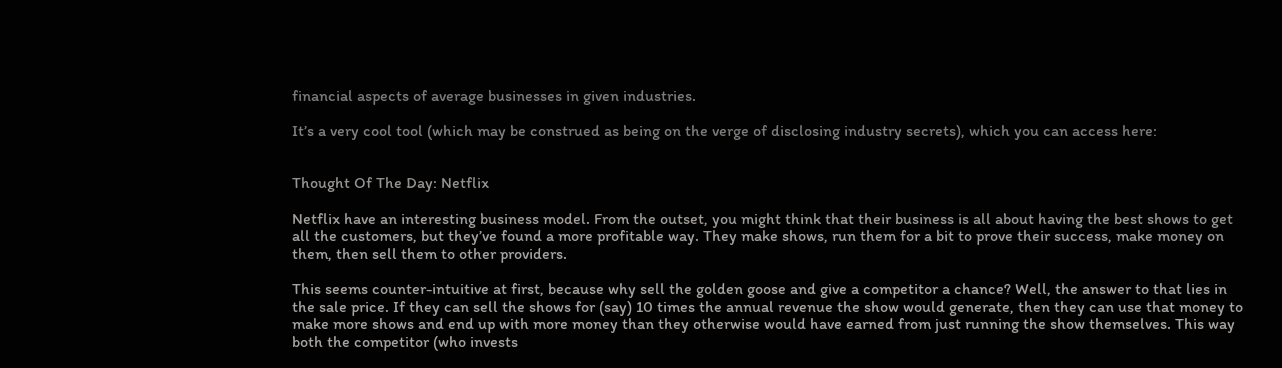financial aspects of average businesses in given industries.

It’s a very cool tool (which may be construed as being on the verge of disclosing industry secrets), which you can access here:


Thought Of The Day: Netflix

Netflix have an interesting business model. From the outset, you might think that their business is all about having the best shows to get all the customers, but they’ve found a more profitable way. They make shows, run them for a bit to prove their success, make money on them, then sell them to other providers.

This seems counter-intuitive at first, because why sell the golden goose and give a competitor a chance? Well, the answer to that lies in the sale price. If they can sell the shows for (say) 10 times the annual revenue the show would generate, then they can use that money to make more shows and end up with more money than they otherwise would have earned from just running the show themselves. This way both the competitor (who invests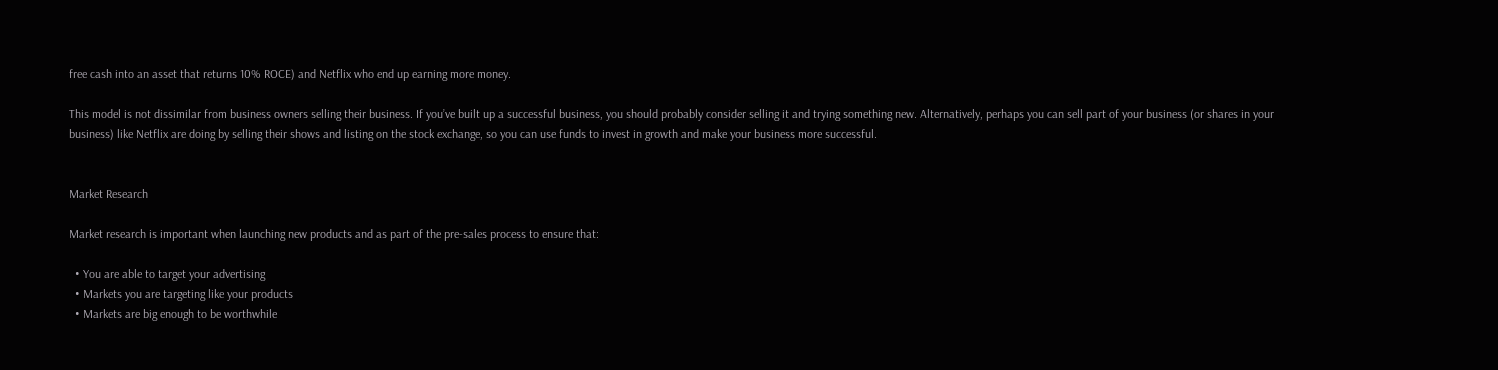free cash into an asset that returns 10% ROCE) and Netflix who end up earning more money.

This model is not dissimilar from business owners selling their business. If you’ve built up a successful business, you should probably consider selling it and trying something new. Alternatively, perhaps you can sell part of your business (or shares in your business) like Netflix are doing by selling their shows and listing on the stock exchange, so you can use funds to invest in growth and make your business more successful.


Market Research

Market research is important when launching new products and as part of the pre-sales process to ensure that:

  • You are able to target your advertising
  • Markets you are targeting like your products
  • Markets are big enough to be worthwhile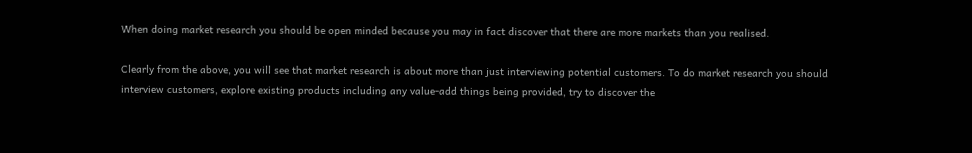When doing market research you should be open minded because you may in fact discover that there are more markets than you realised.

Clearly from the above, you will see that market research is about more than just interviewing potential customers. To do market research you should interview customers, explore existing products including any value-add things being provided, try to discover the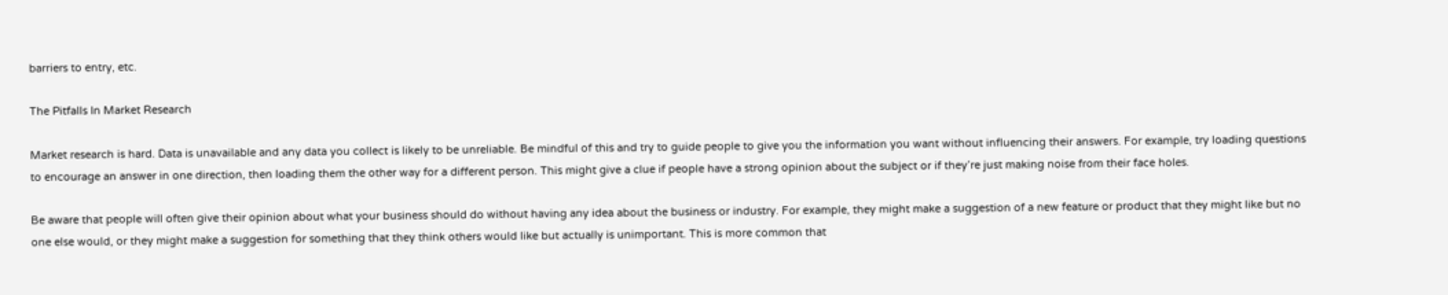barriers to entry, etc.

The Pitfalls In Market Research

Market research is hard. Data is unavailable and any data you collect is likely to be unreliable. Be mindful of this and try to guide people to give you the information you want without influencing their answers. For example, try loading questions to encourage an answer in one direction, then loading them the other way for a different person. This might give a clue if people have a strong opinion about the subject or if they’re just making noise from their face holes.

Be aware that people will often give their opinion about what your business should do without having any idea about the business or industry. For example, they might make a suggestion of a new feature or product that they might like but no one else would, or they might make a suggestion for something that they think others would like but actually is unimportant. This is more common that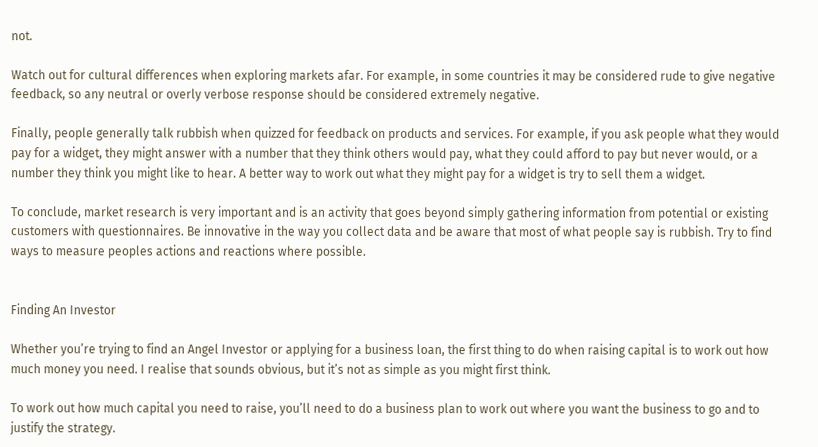not.

Watch out for cultural differences when exploring markets afar. For example, in some countries it may be considered rude to give negative feedback, so any neutral or overly verbose response should be considered extremely negative.

Finally, people generally talk rubbish when quizzed for feedback on products and services. For example, if you ask people what they would pay for a widget, they might answer with a number that they think others would pay, what they could afford to pay but never would, or a number they think you might like to hear. A better way to work out what they might pay for a widget is try to sell them a widget.

To conclude, market research is very important and is an activity that goes beyond simply gathering information from potential or existing customers with questionnaires. Be innovative in the way you collect data and be aware that most of what people say is rubbish. Try to find ways to measure peoples actions and reactions where possible.


Finding An Investor

Whether you’re trying to find an Angel Investor or applying for a business loan, the first thing to do when raising capital is to work out how much money you need. I realise that sounds obvious, but it’s not as simple as you might first think.

To work out how much capital you need to raise, you’ll need to do a business plan to work out where you want the business to go and to justify the strategy.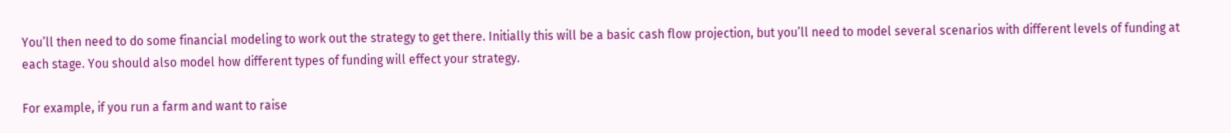You’ll then need to do some financial modeling to work out the strategy to get there. Initially this will be a basic cash flow projection, but you’ll need to model several scenarios with different levels of funding at each stage. You should also model how different types of funding will effect your strategy.

For example, if you run a farm and want to raise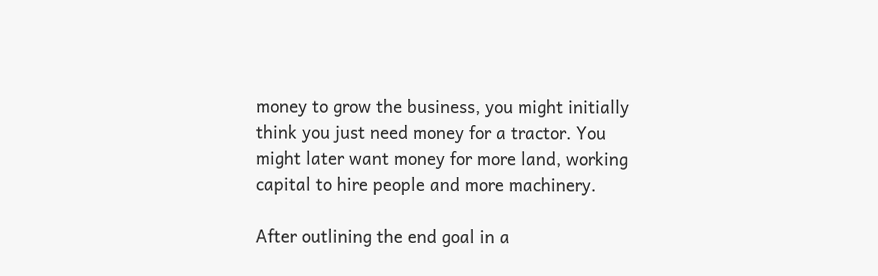money to grow the business, you might initially think you just need money for a tractor. You might later want money for more land, working capital to hire people and more machinery.

After outlining the end goal in a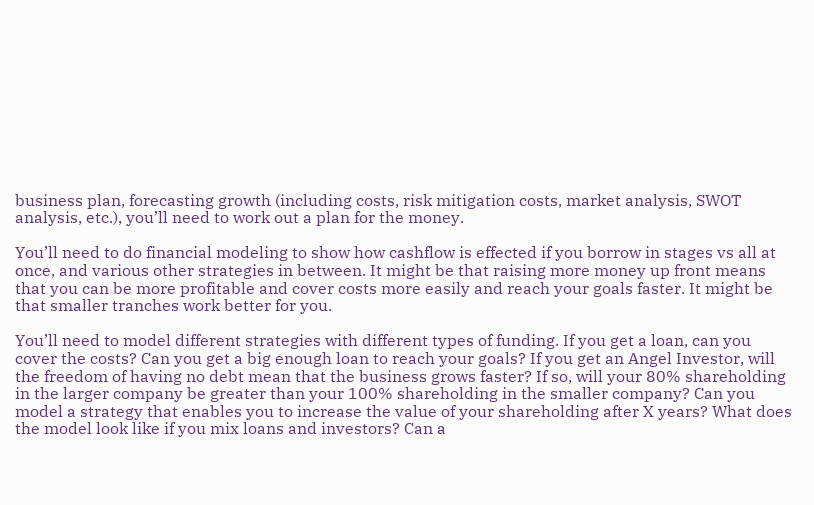business plan, forecasting growth (including costs, risk mitigation costs, market analysis, SWOT analysis, etc.), you’ll need to work out a plan for the money.

You’ll need to do financial modeling to show how cashflow is effected if you borrow in stages vs all at once, and various other strategies in between. It might be that raising more money up front means that you can be more profitable and cover costs more easily and reach your goals faster. It might be that smaller tranches work better for you.

You’ll need to model different strategies with different types of funding. If you get a loan, can you cover the costs? Can you get a big enough loan to reach your goals? If you get an Angel Investor, will the freedom of having no debt mean that the business grows faster? If so, will your 80% shareholding in the larger company be greater than your 100% shareholding in the smaller company? Can you model a strategy that enables you to increase the value of your shareholding after X years? What does the model look like if you mix loans and investors? Can a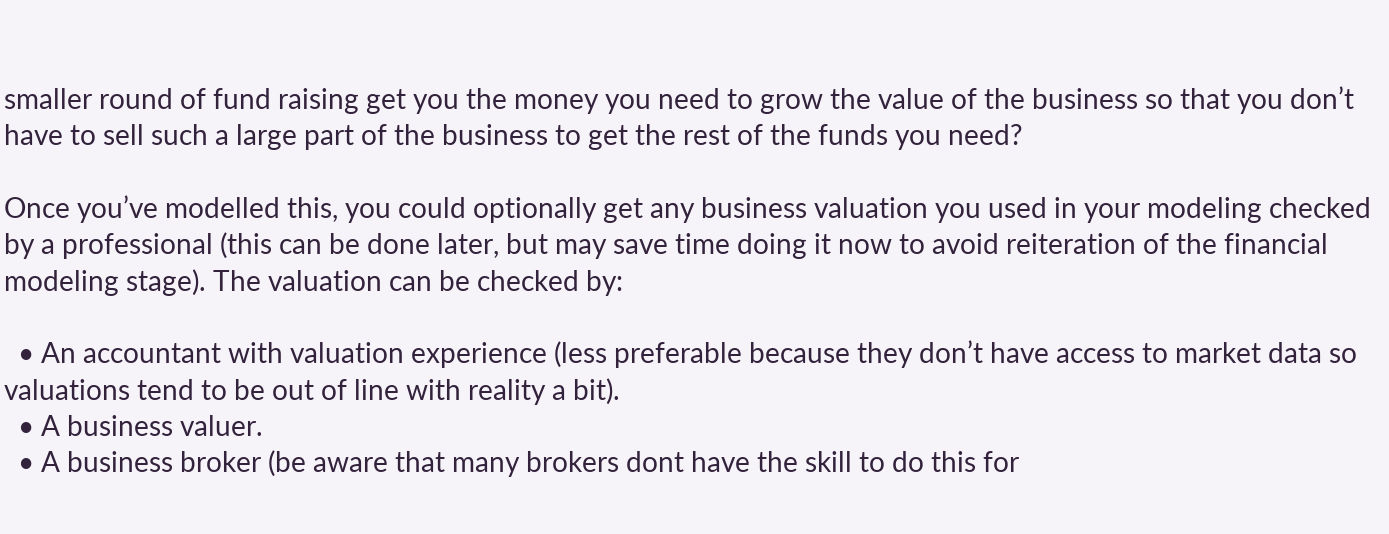smaller round of fund raising get you the money you need to grow the value of the business so that you don’t have to sell such a large part of the business to get the rest of the funds you need?

Once you’ve modelled this, you could optionally get any business valuation you used in your modeling checked by a professional (this can be done later, but may save time doing it now to avoid reiteration of the financial modeling stage). The valuation can be checked by:

  • An accountant with valuation experience (less preferable because they don’t have access to market data so valuations tend to be out of line with reality a bit).
  • A business valuer.
  • A business broker (be aware that many brokers dont have the skill to do this for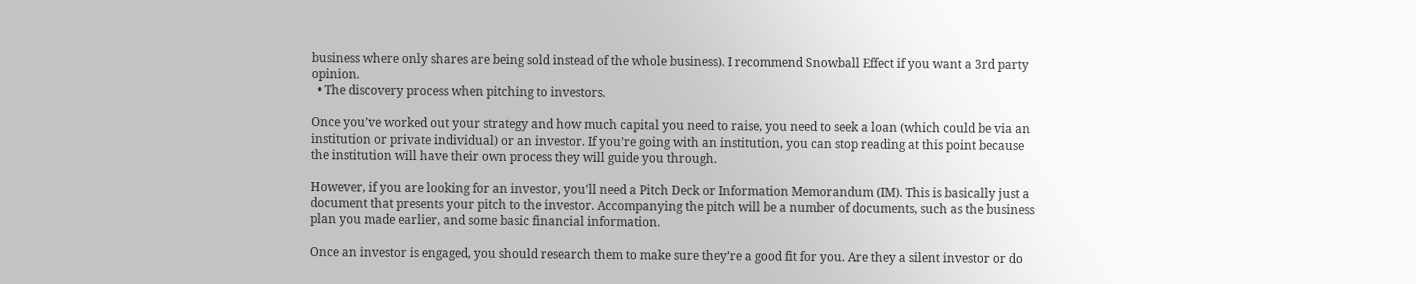business where only shares are being sold instead of the whole business). I recommend Snowball Effect if you want a 3rd party opinion.
  • The discovery process when pitching to investors.

Once you’ve worked out your strategy and how much capital you need to raise, you need to seek a loan (which could be via an institution or private individual) or an investor. If you’re going with an institution, you can stop reading at this point because the institution will have their own process they will guide you through.

However, if you are looking for an investor, you’ll need a Pitch Deck or Information Memorandum (IM). This is basically just a document that presents your pitch to the investor. Accompanying the pitch will be a number of documents, such as the business plan you made earlier, and some basic financial information.

Once an investor is engaged, you should research them to make sure they’re a good fit for you. Are they a silent investor or do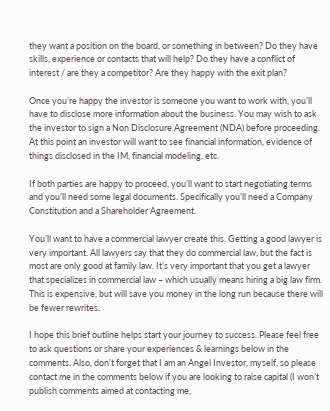they want a position on the board, or something in between? Do they have skills, experience or contacts that will help? Do they have a conflict of interest / are they a competitor? Are they happy with the exit plan?

Once you’re happy the investor is someone you want to work with, you’ll have to disclose more information about the business. You may wish to ask the investor to sign a Non Disclosure Agreement (NDA) before proceeding. At this point an investor will want to see financial information, evidence of things disclosed in the IM, financial modeling, etc.

If both parties are happy to proceed, you’ll want to start negotiating terms and you’ll need some legal documents. Specifically you’ll need a Company Constitution and a Shareholder Agreement.

You’ll want to have a commercial lawyer create this. Getting a good lawyer is very important. All lawyers say that they do commercial law, but the fact is most are only good at family law. It’s very important that you get a lawyer that specializes in commercial law – which usually means hiring a big law firm. This is expensive, but will save you money in the long run because there will be fewer rewrites.

I hope this brief outline helps start your journey to success. Please feel free to ask questions or share your experiences & learnings below in the comments. Also, don’t forget that I am an Angel Investor, myself, so please contact me in the comments below if you are looking to raise capital (I won’t publish comments aimed at contacting me,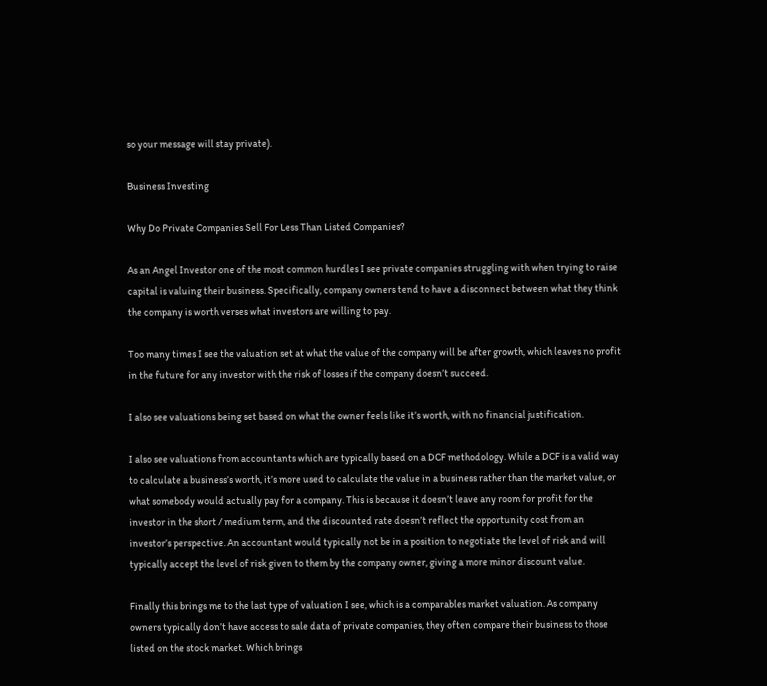so your message will stay private).

Business Investing

Why Do Private Companies Sell For Less Than Listed Companies?

As an Angel Investor one of the most common hurdles I see private companies struggling with when trying to raise capital is valuing their business. Specifically, company owners tend to have a disconnect between what they think the company is worth verses what investors are willing to pay.

Too many times I see the valuation set at what the value of the company will be after growth, which leaves no profit in the future for any investor with the risk of losses if the company doesn’t succeed.

I also see valuations being set based on what the owner feels like it’s worth, with no financial justification.

I also see valuations from accountants which are typically based on a DCF methodology. While a DCF is a valid way to calculate a business’s worth, it’s more used to calculate the value in a business rather than the market value, or what somebody would actually pay for a company. This is because it doesn’t leave any room for profit for the investor in the short / medium term, and the discounted rate doesn’t reflect the opportunity cost from an investor’s perspective. An accountant would typically not be in a position to negotiate the level of risk and will typically accept the level of risk given to them by the company owner, giving a more minor discount value.

Finally this brings me to the last type of valuation I see, which is a comparables market valuation. As company owners typically don’t have access to sale data of private companies, they often compare their business to those listed on the stock market. Which brings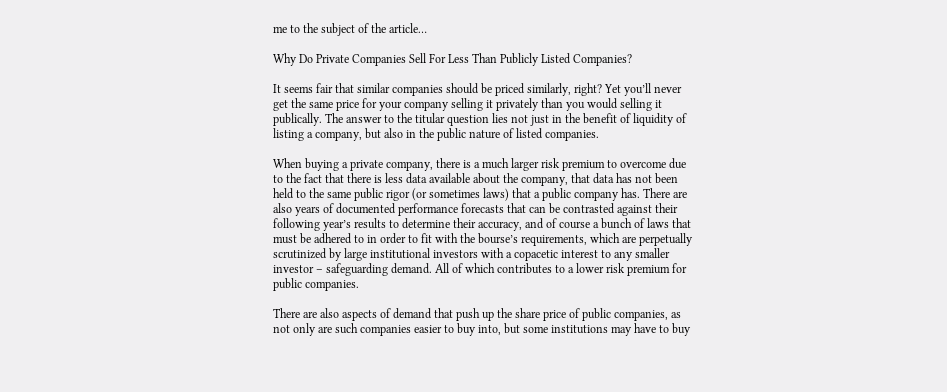me to the subject of the article…

Why Do Private Companies Sell For Less Than Publicly Listed Companies?

It seems fair that similar companies should be priced similarly, right? Yet you’ll never get the same price for your company selling it privately than you would selling it publically. The answer to the titular question lies not just in the benefit of liquidity of listing a company, but also in the public nature of listed companies.

When buying a private company, there is a much larger risk premium to overcome due to the fact that there is less data available about the company, that data has not been held to the same public rigor (or sometimes laws) that a public company has. There are also years of documented performance forecasts that can be contrasted against their following year’s results to determine their accuracy, and of course a bunch of laws that must be adhered to in order to fit with the bourse’s requirements, which are perpetually scrutinized by large institutional investors with a copacetic interest to any smaller investor – safeguarding demand. All of which contributes to a lower risk premium for public companies.

There are also aspects of demand that push up the share price of public companies, as not only are such companies easier to buy into, but some institutions may have to buy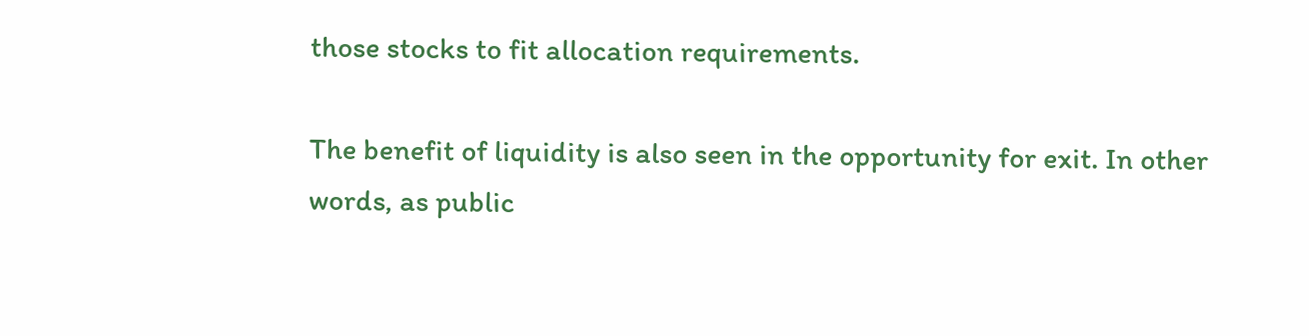those stocks to fit allocation requirements.

The benefit of liquidity is also seen in the opportunity for exit. In other words, as public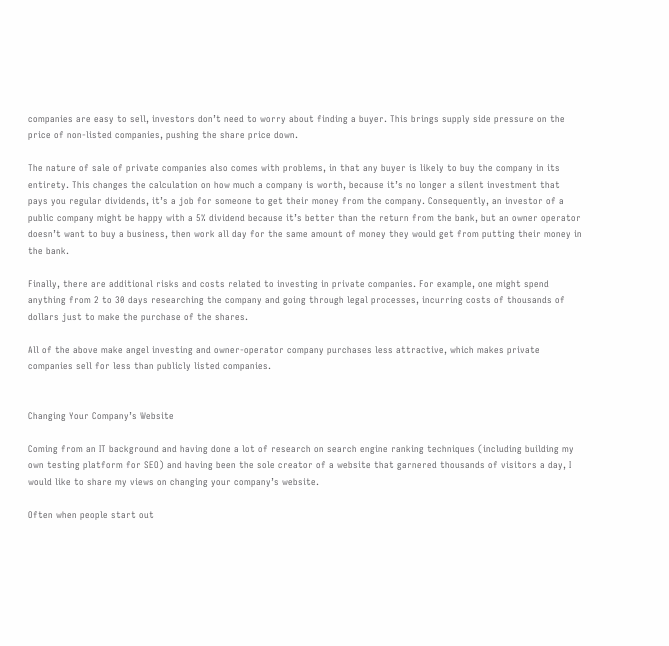companies are easy to sell, investors don’t need to worry about finding a buyer. This brings supply side pressure on the price of non-listed companies, pushing the share price down.

The nature of sale of private companies also comes with problems, in that any buyer is likely to buy the company in its entirety. This changes the calculation on how much a company is worth, because it’s no longer a silent investment that pays you regular dividends, it’s a job for someone to get their money from the company. Consequently, an investor of a public company might be happy with a 5% dividend because it’s better than the return from the bank, but an owner operator doesn’t want to buy a business, then work all day for the same amount of money they would get from putting their money in the bank.

Finally, there are additional risks and costs related to investing in private companies. For example, one might spend anything from 2 to 30 days researching the company and going through legal processes, incurring costs of thousands of dollars just to make the purchase of the shares.

All of the above make angel investing and owner-operator company purchases less attractive, which makes private companies sell for less than publicly listed companies.


Changing Your Company’s Website

Coming from an IT background and having done a lot of research on search engine ranking techniques (including building my own testing platform for SEO) and having been the sole creator of a website that garnered thousands of visitors a day, I would like to share my views on changing your company’s website.

Often when people start out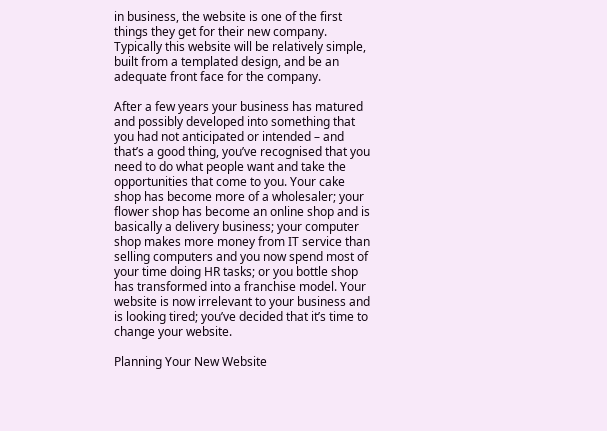in business, the website is one of the first things they get for their new company. Typically this website will be relatively simple, built from a templated design, and be an adequate front face for the company.

After a few years your business has matured and possibly developed into something that you had not anticipated or intended – and that’s a good thing, you’ve recognised that you need to do what people want and take the opportunities that come to you. Your cake shop has become more of a wholesaler; your flower shop has become an online shop and is basically a delivery business; your computer shop makes more money from IT service than selling computers and you now spend most of your time doing HR tasks; or you bottle shop has transformed into a franchise model. Your website is now irrelevant to your business and is looking tired; you’ve decided that it’s time to change your website.

Planning Your New Website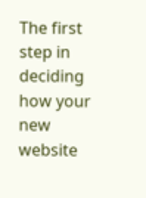The first step in deciding how your new website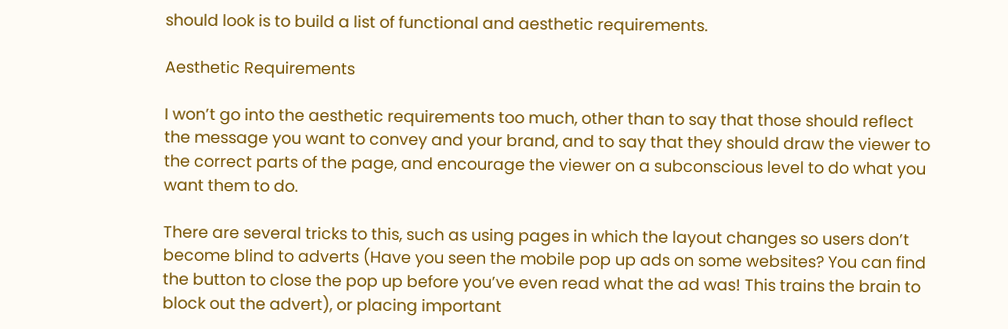should look is to build a list of functional and aesthetic requirements.

Aesthetic Requirements

I won’t go into the aesthetic requirements too much, other than to say that those should reflect the message you want to convey and your brand, and to say that they should draw the viewer to the correct parts of the page, and encourage the viewer on a subconscious level to do what you want them to do.

There are several tricks to this, such as using pages in which the layout changes so users don’t become blind to adverts (Have you seen the mobile pop up ads on some websites? You can find the button to close the pop up before you’ve even read what the ad was! This trains the brain to block out the advert), or placing important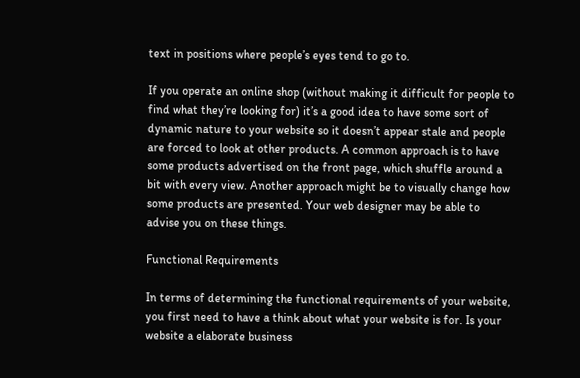text in positions where people’s eyes tend to go to.

If you operate an online shop (without making it difficult for people to find what they’re looking for) it’s a good idea to have some sort of dynamic nature to your website so it doesn’t appear stale and people are forced to look at other products. A common approach is to have some products advertised on the front page, which shuffle around a bit with every view. Another approach might be to visually change how some products are presented. Your web designer may be able to advise you on these things.

Functional Requirements

In terms of determining the functional requirements of your website, you first need to have a think about what your website is for. Is your website a elaborate business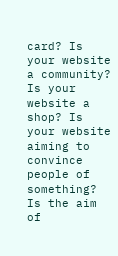card? Is your website a community? Is your website a shop? Is your website aiming to convince people of something? Is the aim of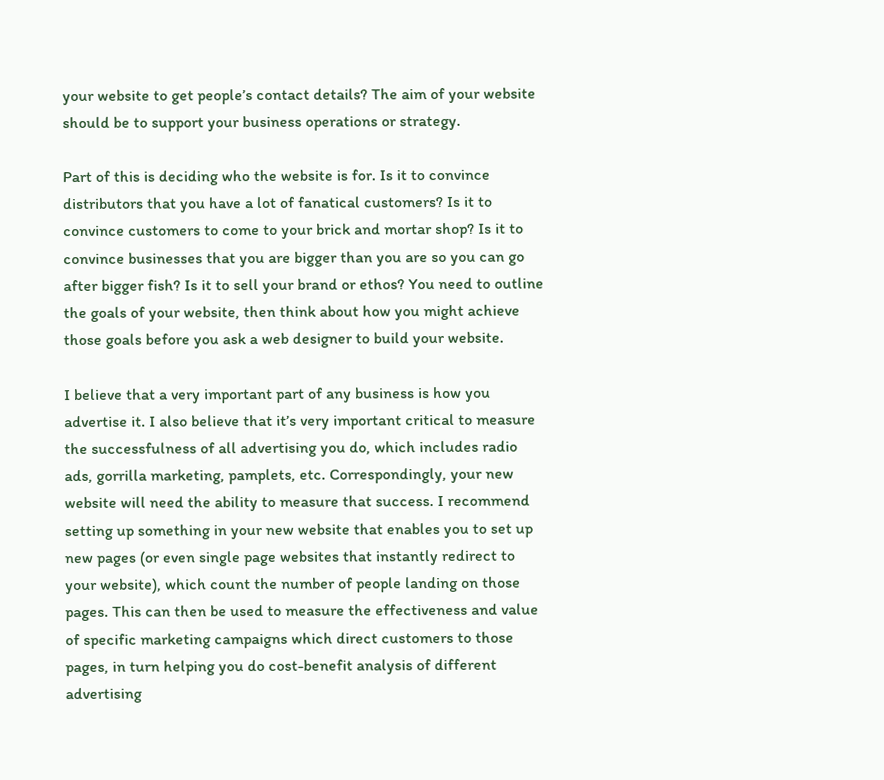your website to get people’s contact details? The aim of your website should be to support your business operations or strategy.

Part of this is deciding who the website is for. Is it to convince distributors that you have a lot of fanatical customers? Is it to convince customers to come to your brick and mortar shop? Is it to convince businesses that you are bigger than you are so you can go after bigger fish? Is it to sell your brand or ethos? You need to outline the goals of your website, then think about how you might achieve those goals before you ask a web designer to build your website.

I believe that a very important part of any business is how you advertise it. I also believe that it’s very important critical to measure the successfulness of all advertising you do, which includes radio ads, gorrilla marketing, pamplets, etc. Correspondingly, your new website will need the ability to measure that success. I recommend setting up something in your new website that enables you to set up new pages (or even single page websites that instantly redirect to your website), which count the number of people landing on those pages. This can then be used to measure the effectiveness and value of specific marketing campaigns which direct customers to those pages, in turn helping you do cost-benefit analysis of different advertising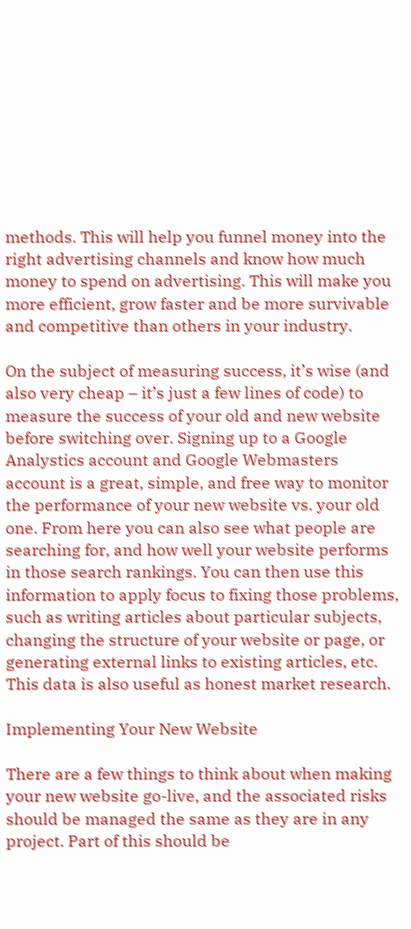methods. This will help you funnel money into the right advertising channels and know how much money to spend on advertising. This will make you more efficient, grow faster and be more survivable and competitive than others in your industry.

On the subject of measuring success, it’s wise (and also very cheap – it’s just a few lines of code) to measure the success of your old and new website before switching over. Signing up to a Google Analystics account and Google Webmasters account is a great, simple, and free way to monitor the performance of your new website vs. your old one. From here you can also see what people are searching for, and how well your website performs in those search rankings. You can then use this information to apply focus to fixing those problems, such as writing articles about particular subjects, changing the structure of your website or page, or generating external links to existing articles, etc. This data is also useful as honest market research.

Implementing Your New Website

There are a few things to think about when making your new website go-live, and the associated risks should be managed the same as they are in any project. Part of this should be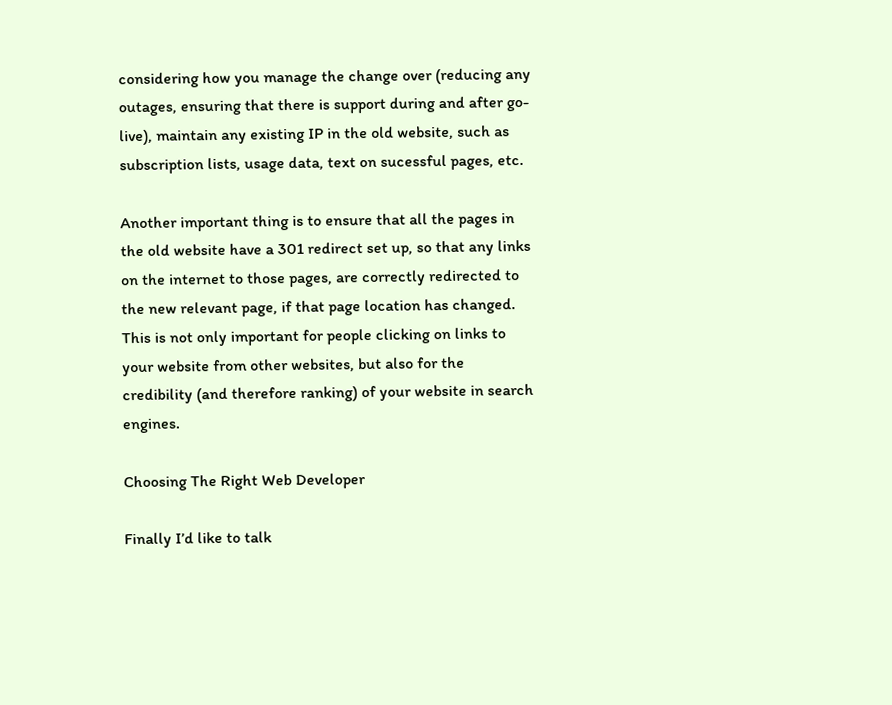considering how you manage the change over (reducing any outages, ensuring that there is support during and after go-live), maintain any existing IP in the old website, such as subscription lists, usage data, text on sucessful pages, etc.

Another important thing is to ensure that all the pages in the old website have a 301 redirect set up, so that any links on the internet to those pages, are correctly redirected to the new relevant page, if that page location has changed. This is not only important for people clicking on links to your website from other websites, but also for the credibility (and therefore ranking) of your website in search engines.

Choosing The Right Web Developer

Finally I’d like to talk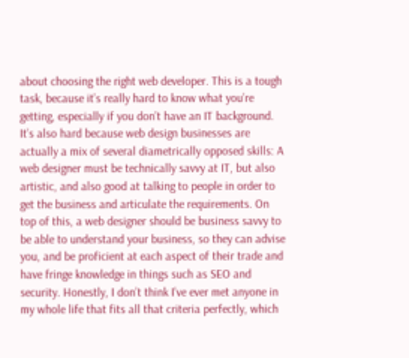about choosing the right web developer. This is a tough task, because it’s really hard to know what you’re getting, especially if you don’t have an IT background. It’s also hard because web design businesses are actually a mix of several diametrically opposed skills: A web designer must be technically savvy at IT, but also artistic, and also good at talking to people in order to get the business and articulate the requirements. On top of this, a web designer should be business savvy to be able to understand your business, so they can advise you, and be proficient at each aspect of their trade and have fringe knowledge in things such as SEO and security. Honestly, I don’t think I’ve ever met anyone in my whole life that fits all that criteria perfectly, which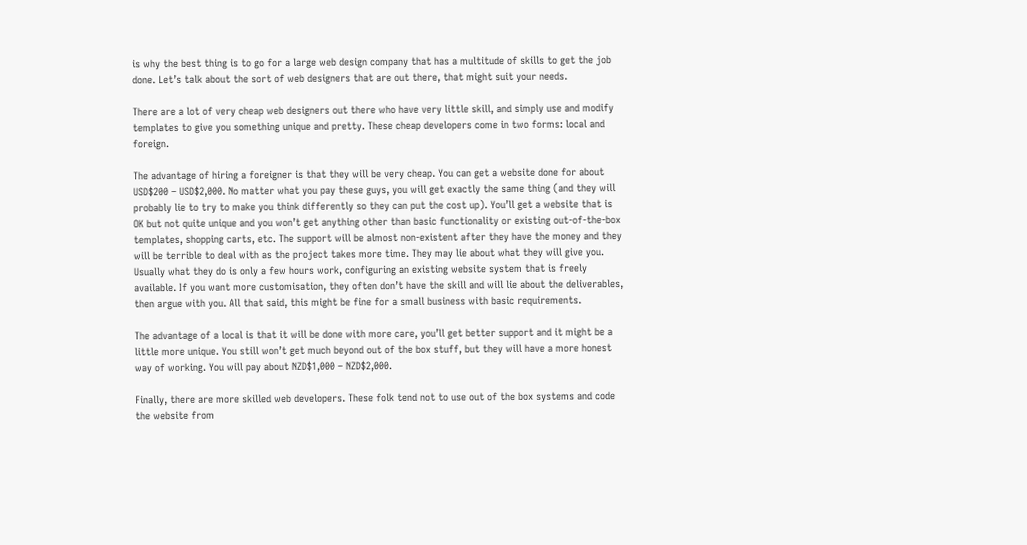is why the best thing is to go for a large web design company that has a multitude of skills to get the job done. Let’s talk about the sort of web designers that are out there, that might suit your needs.

There are a lot of very cheap web designers out there who have very little skill, and simply use and modify templates to give you something unique and pretty. These cheap developers come in two forms: local and foreign.

The advantage of hiring a foreigner is that they will be very cheap. You can get a website done for about USD$200 – USD$2,000. No matter what you pay these guys, you will get exactly the same thing (and they will probably lie to try to make you think differently so they can put the cost up). You’ll get a website that is OK but not quite unique and you won’t get anything other than basic functionality or existing out-of-the-box templates, shopping carts, etc. The support will be almost non-existent after they have the money and they will be terrible to deal with as the project takes more time. They may lie about what they will give you. Usually what they do is only a few hours work, configuring an existing website system that is freely available. If you want more customisation, they often don’t have the skill and will lie about the deliverables, then argue with you. All that said, this might be fine for a small business with basic requirements.

The advantage of a local is that it will be done with more care, you’ll get better support and it might be a little more unique. You still won’t get much beyond out of the box stuff, but they will have a more honest way of working. You will pay about NZD$1,000 – NZD$2,000.

Finally, there are more skilled web developers. These folk tend not to use out of the box systems and code the website from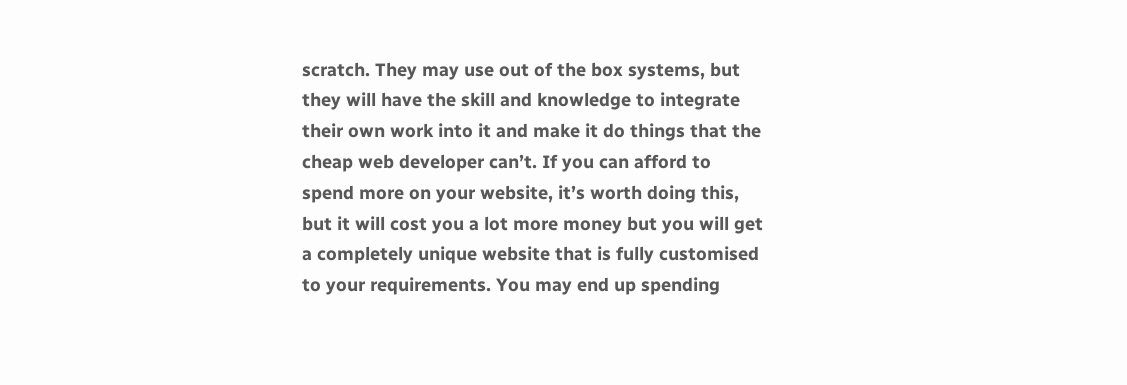scratch. They may use out of the box systems, but they will have the skill and knowledge to integrate their own work into it and make it do things that the cheap web developer can’t. If you can afford to spend more on your website, it’s worth doing this, but it will cost you a lot more money but you will get a completely unique website that is fully customised to your requirements. You may end up spending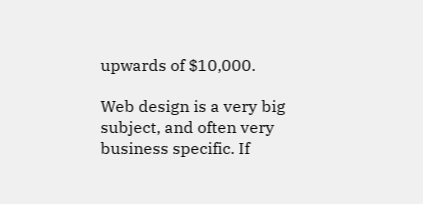upwards of $10,000.

Web design is a very big subject, and often very business specific. If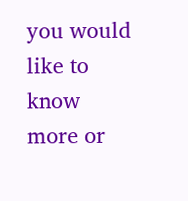you would like to know more or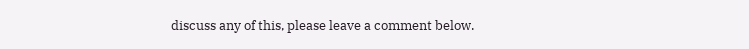discuss any of this, please leave a comment below.